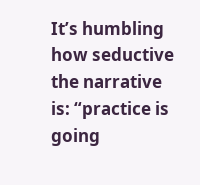It’s humbling how seductive the narrative is: “practice is going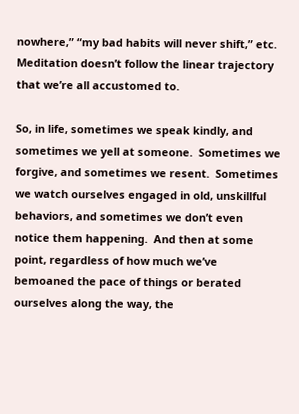nowhere,” “my bad habits will never shift,” etc.  Meditation doesn’t follow the linear trajectory that we’re all accustomed to.

So, in life, sometimes we speak kindly, and sometimes we yell at someone.  Sometimes we forgive, and sometimes we resent.  Sometimes we watch ourselves engaged in old, unskillful behaviors, and sometimes we don’t even notice them happening.  And then at some point, regardless of how much we’ve bemoaned the pace of things or berated ourselves along the way, the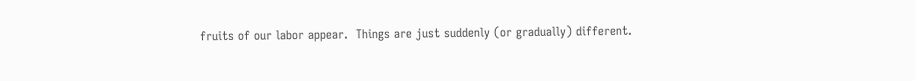fruits of our labor appear.  Things are just suddenly (or gradually) different.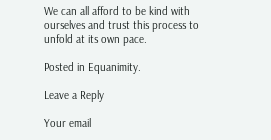We can all afford to be kind with ourselves and trust this process to unfold at its own pace.

Posted in Equanimity.

Leave a Reply

Your email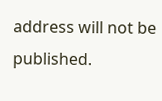address will not be published.